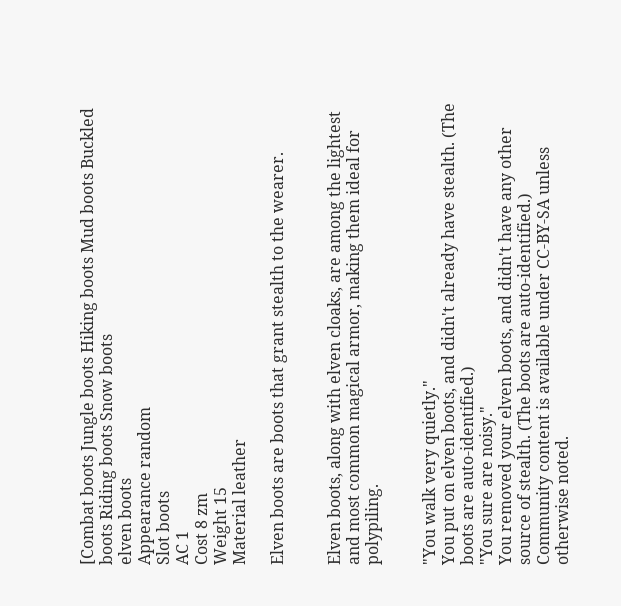[Combat boots Jungle boots Hiking boots Mud boots Buckled boots Riding boots Snow boots
elven boots
Appearance random
Slot boots
AC 1
Cost 8 zm
Weight 15
Material leather

Elven boots are boots that grant stealth to the wearer.


Elven boots, along with elven cloaks, are among the lightest and most common magical armor, making them ideal for polypiling.


"You walk very quietly."
You put on elven boots, and didn't already have stealth. (The boots are auto-identified.)
"You sure are noisy."
You removed your elven boots, and didn't have any other source of stealth. (The boots are auto-identified.)
Community content is available under CC-BY-SA unless otherwise noted.